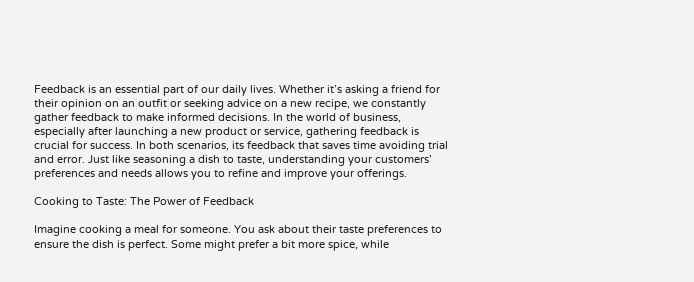Feedback is an essential part of our daily lives. Whether it’s asking a friend for their opinion on an outfit or seeking advice on a new recipe, we constantly gather feedback to make informed decisions. In the world of business, especially after launching a new product or service, gathering feedback is crucial for success. In both scenarios, its feedback that saves time avoiding trial and error. Just like seasoning a dish to taste, understanding your customers’ preferences and needs allows you to refine and improve your offerings.

Cooking to Taste: The Power of Feedback

Imagine cooking a meal for someone. You ask about their taste preferences to ensure the dish is perfect. Some might prefer a bit more spice, while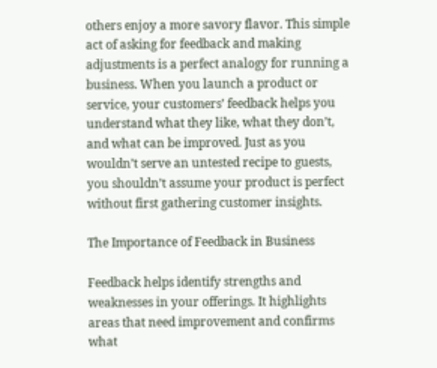others enjoy a more savory flavor. This simple act of asking for feedback and making adjustments is a perfect analogy for running a business. When you launch a product or service, your customers’ feedback helps you understand what they like, what they don’t, and what can be improved. Just as you wouldn’t serve an untested recipe to guests, you shouldn’t assume your product is perfect without first gathering customer insights.

The Importance of Feedback in Business

Feedback helps identify strengths and weaknesses in your offerings. It highlights areas that need improvement and confirms what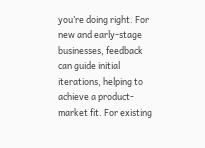you’re doing right. For new and early-stage businesses, feedback can guide initial iterations, helping to achieve a product-market fit. For existing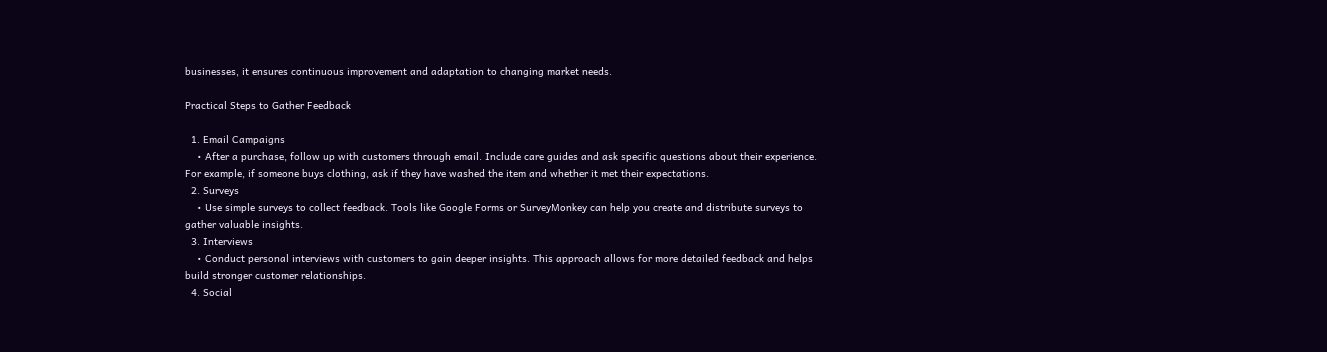businesses, it ensures continuous improvement and adaptation to changing market needs.

Practical Steps to Gather Feedback

  1. Email Campaigns
    • After a purchase, follow up with customers through email. Include care guides and ask specific questions about their experience. For example, if someone buys clothing, ask if they have washed the item and whether it met their expectations.
  2. Surveys
    • Use simple surveys to collect feedback. Tools like Google Forms or SurveyMonkey can help you create and distribute surveys to gather valuable insights.
  3. Interviews
    • Conduct personal interviews with customers to gain deeper insights. This approach allows for more detailed feedback and helps build stronger customer relationships.
  4. Social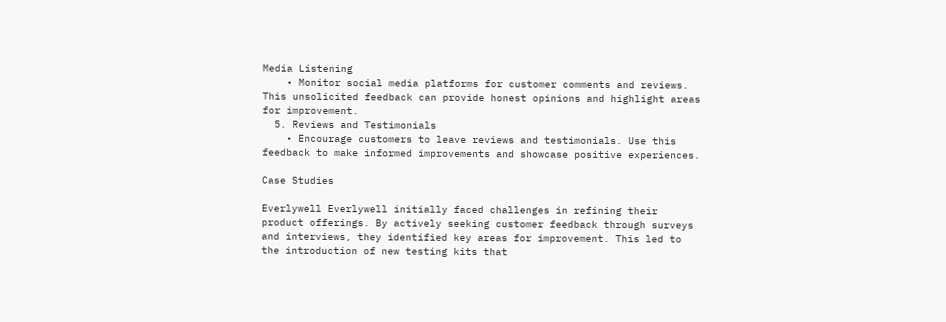Media Listening
    • Monitor social media platforms for customer comments and reviews. This unsolicited feedback can provide honest opinions and highlight areas for improvement.
  5. Reviews and Testimonials
    • Encourage customers to leave reviews and testimonials. Use this feedback to make informed improvements and showcase positive experiences.

Case Studies

Everlywell Everlywell initially faced challenges in refining their product offerings. By actively seeking customer feedback through surveys and interviews, they identified key areas for improvement. This led to the introduction of new testing kits that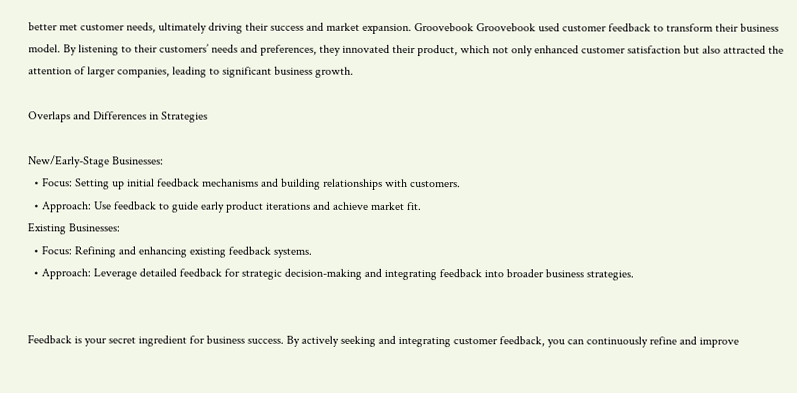better met customer needs, ultimately driving their success and market expansion. Groovebook Groovebook used customer feedback to transform their business model. By listening to their customers’ needs and preferences, they innovated their product, which not only enhanced customer satisfaction but also attracted the attention of larger companies, leading to significant business growth.

Overlaps and Differences in Strategies

New/Early-Stage Businesses:
  • Focus: Setting up initial feedback mechanisms and building relationships with customers.
  • Approach: Use feedback to guide early product iterations and achieve market fit.
Existing Businesses:
  • Focus: Refining and enhancing existing feedback systems.
  • Approach: Leverage detailed feedback for strategic decision-making and integrating feedback into broader business strategies.


Feedback is your secret ingredient for business success. By actively seeking and integrating customer feedback, you can continuously refine and improve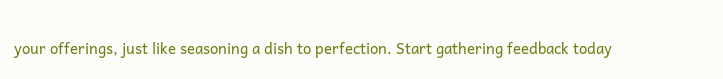your offerings, just like seasoning a dish to perfection. Start gathering feedback today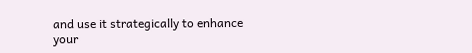and use it strategically to enhance your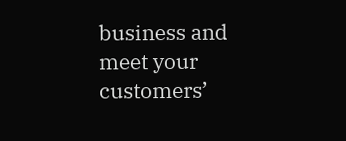business and meet your customers’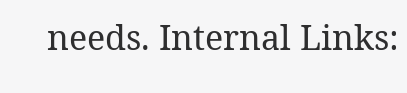needs. Internal Links: